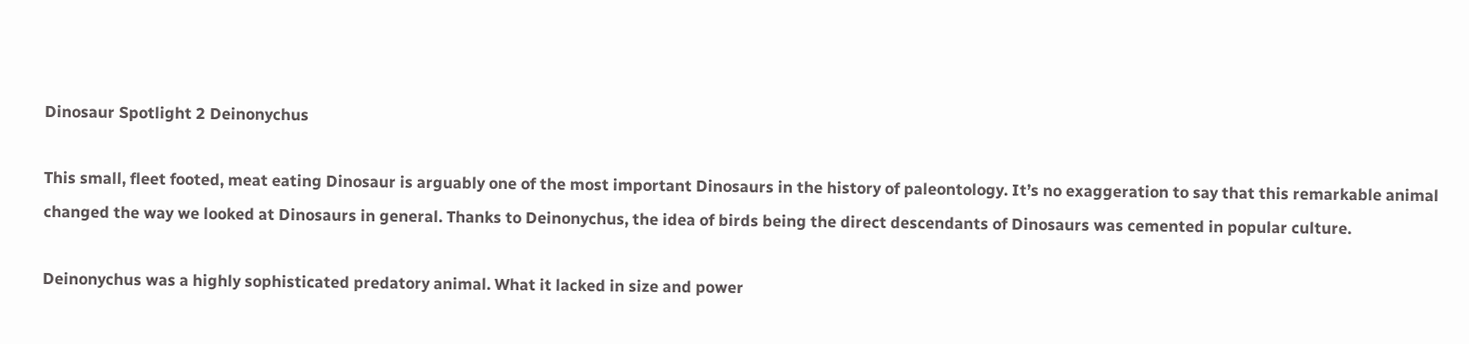Dinosaur Spotlight 2 Deinonychus

This small, fleet footed, meat eating Dinosaur is arguably one of the most important Dinosaurs in the history of paleontology. It’s no exaggeration to say that this remarkable animal changed the way we looked at Dinosaurs in general. Thanks to Deinonychus, the idea of birds being the direct descendants of Dinosaurs was cemented in popular culture.

Deinonychus was a highly sophisticated predatory animal. What it lacked in size and power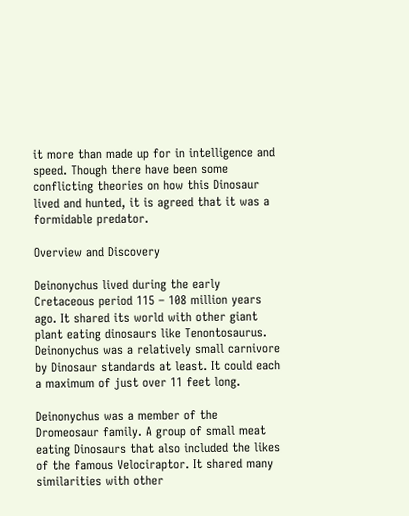it more than made up for in intelligence and speed. Though there have been some conflicting theories on how this Dinosaur lived and hunted, it is agreed that it was a formidable predator.

Overview and Discovery

Deinonychus lived during the early Cretaceous period 115 – 108 million years ago. It shared its world with other giant plant eating dinosaurs like Tenontosaurus. Deinonychus was a relatively small carnivore by Dinosaur standards at least. It could each a maximum of just over 11 feet long.

Deinonychus was a member of the Dromeosaur family. A group of small meat eating Dinosaurs that also included the likes of the famous Velociraptor. It shared many similarities with other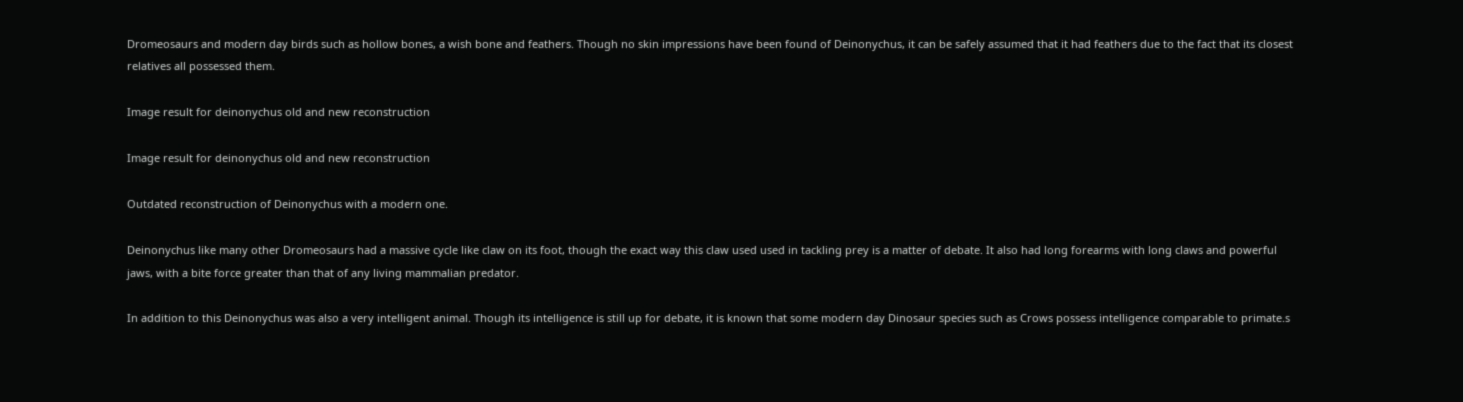Dromeosaurs and modern day birds such as hollow bones, a wish bone and feathers. Though no skin impressions have been found of Deinonychus, it can be safely assumed that it had feathers due to the fact that its closest relatives all possessed them.

Image result for deinonychus old and new reconstruction

Image result for deinonychus old and new reconstruction

Outdated reconstruction of Deinonychus with a modern one.

Deinonychus like many other Dromeosaurs had a massive cycle like claw on its foot, though the exact way this claw used used in tackling prey is a matter of debate. It also had long forearms with long claws and powerful jaws, with a bite force greater than that of any living mammalian predator.

In addition to this Deinonychus was also a very intelligent animal. Though its intelligence is still up for debate, it is known that some modern day Dinosaur species such as Crows possess intelligence comparable to primate.s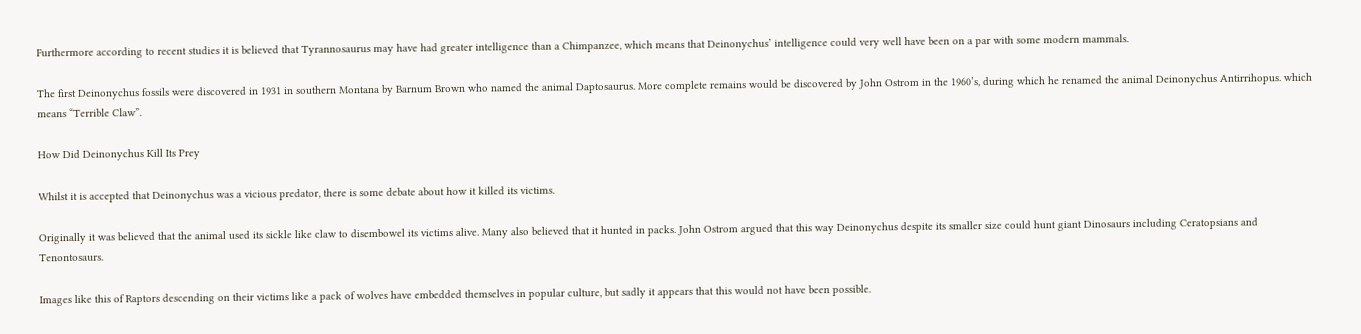Furthermore according to recent studies it is believed that Tyrannosaurus may have had greater intelligence than a Chimpanzee, which means that Deinonychus’ intelligence could very well have been on a par with some modern mammals.

The first Deinonychus fossils were discovered in 1931 in southern Montana by Barnum Brown who named the animal Daptosaurus. More complete remains would be discovered by John Ostrom in the 1960’s, during which he renamed the animal Deinonychus Antirrihopus. which means “Terrible Claw”.

How Did Deinonychus Kill Its Prey

Whilst it is accepted that Deinonychus was a vicious predator, there is some debate about how it killed its victims.

Originally it was believed that the animal used its sickle like claw to disembowel its victims alive. Many also believed that it hunted in packs. John Ostrom argued that this way Deinonychus despite its smaller size could hunt giant Dinosaurs including Ceratopsians and Tenontosaurs.

Images like this of Raptors descending on their victims like a pack of wolves have embedded themselves in popular culture, but sadly it appears that this would not have been possible.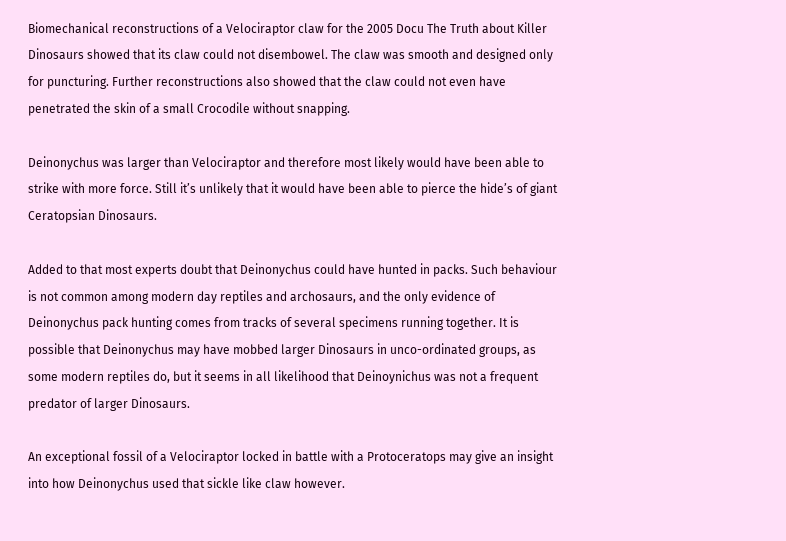Biomechanical reconstructions of a Velociraptor claw for the 2005 Docu The Truth about Killer Dinosaurs showed that its claw could not disembowel. The claw was smooth and designed only for puncturing. Further reconstructions also showed that the claw could not even have penetrated the skin of a small Crocodile without snapping.

Deinonychus was larger than Velociraptor and therefore most likely would have been able to strike with more force. Still it’s unlikely that it would have been able to pierce the hide’s of giant Ceratopsian Dinosaurs.

Added to that most experts doubt that Deinonychus could have hunted in packs. Such behaviour is not common among modern day reptiles and archosaurs, and the only evidence of Deinonychus pack hunting comes from tracks of several specimens running together. It is possible that Deinonychus may have mobbed larger Dinosaurs in unco-ordinated groups, as some modern reptiles do, but it seems in all likelihood that Deinoynichus was not a frequent predator of larger Dinosaurs.

An exceptional fossil of a Velociraptor locked in battle with a Protoceratops may give an insight into how Deinonychus used that sickle like claw however.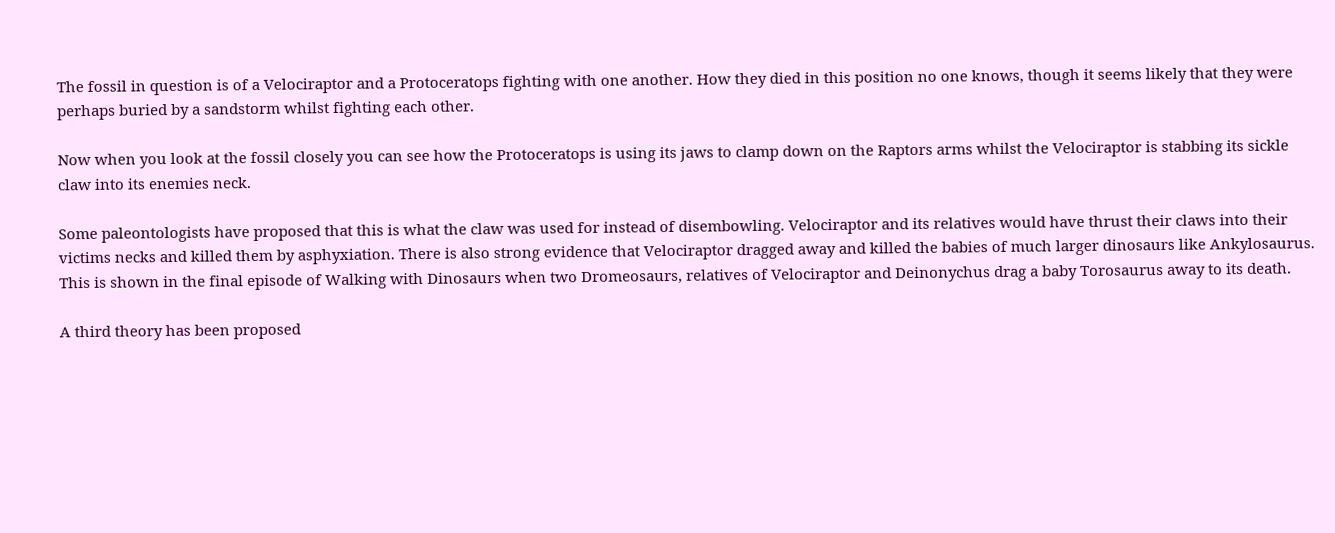The fossil in question is of a Velociraptor and a Protoceratops fighting with one another. How they died in this position no one knows, though it seems likely that they were perhaps buried by a sandstorm whilst fighting each other.

Now when you look at the fossil closely you can see how the Protoceratops is using its jaws to clamp down on the Raptors arms whilst the Velociraptor is stabbing its sickle claw into its enemies neck.

Some paleontologists have proposed that this is what the claw was used for instead of disembowling. Velociraptor and its relatives would have thrust their claws into their victims necks and killed them by asphyxiation. There is also strong evidence that Velociraptor dragged away and killed the babies of much larger dinosaurs like Ankylosaurus. This is shown in the final episode of Walking with Dinosaurs when two Dromeosaurs, relatives of Velociraptor and Deinonychus drag a baby Torosaurus away to its death.

A third theory has been proposed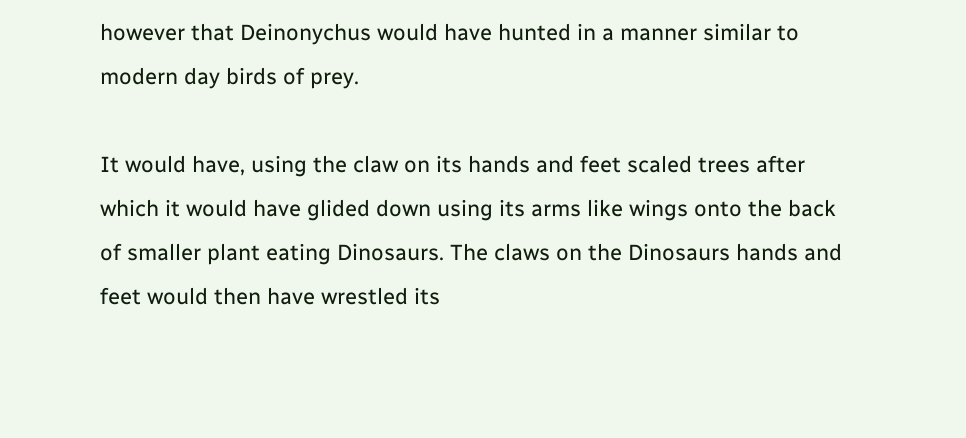however that Deinonychus would have hunted in a manner similar to modern day birds of prey.

It would have, using the claw on its hands and feet scaled trees after which it would have glided down using its arms like wings onto the back of smaller plant eating Dinosaurs. The claws on the Dinosaurs hands and feet would then have wrestled its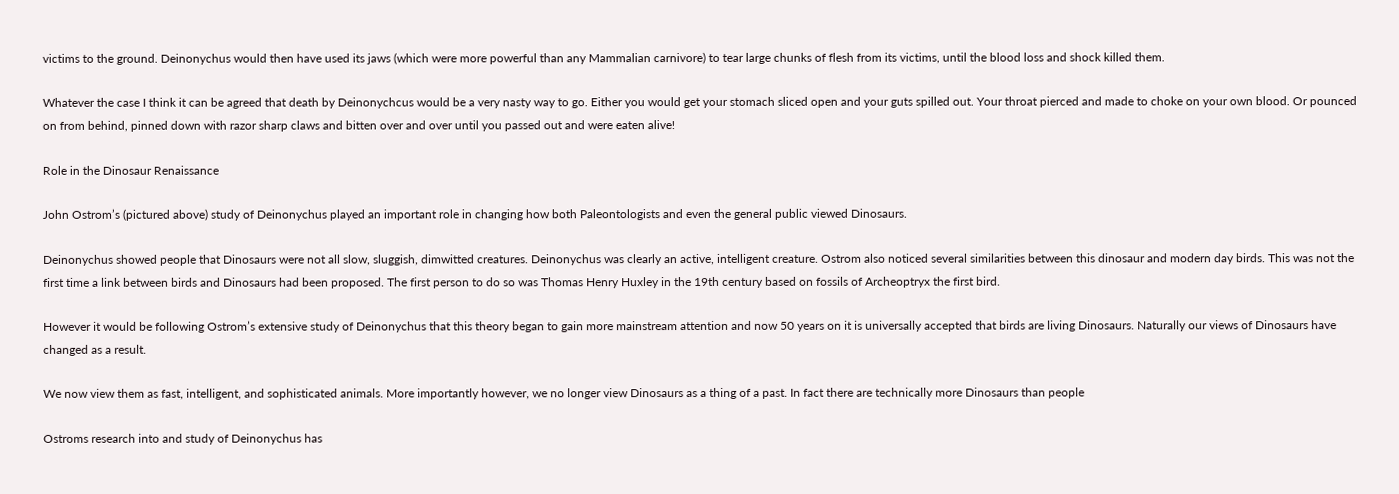victims to the ground. Deinonychus would then have used its jaws (which were more powerful than any Mammalian carnivore) to tear large chunks of flesh from its victims, until the blood loss and shock killed them.

Whatever the case I think it can be agreed that death by Deinonychcus would be a very nasty way to go. Either you would get your stomach sliced open and your guts spilled out. Your throat pierced and made to choke on your own blood. Or pounced on from behind, pinned down with razor sharp claws and bitten over and over until you passed out and were eaten alive!

Role in the Dinosaur Renaissance

John Ostrom’s (pictured above) study of Deinonychus played an important role in changing how both Paleontologists and even the general public viewed Dinosaurs.

Deinonychus showed people that Dinosaurs were not all slow, sluggish, dimwitted creatures. Deinonychus was clearly an active, intelligent creature. Ostrom also noticed several similarities between this dinosaur and modern day birds. This was not the first time a link between birds and Dinosaurs had been proposed. The first person to do so was Thomas Henry Huxley in the 19th century based on fossils of Archeoptryx the first bird.

However it would be following Ostrom’s extensive study of Deinonychus that this theory began to gain more mainstream attention and now 50 years on it is universally accepted that birds are living Dinosaurs. Naturally our views of Dinosaurs have changed as a result.

We now view them as fast, intelligent, and sophisticated animals. More importantly however, we no longer view Dinosaurs as a thing of a past. In fact there are technically more Dinosaurs than people

Ostroms research into and study of Deinonychus has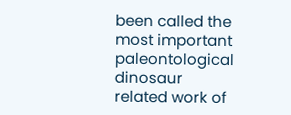been called the most important paleontological dinosaur related work of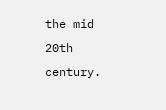the mid 20th century.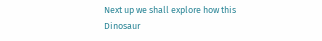Next up we shall explore how this Dinosaur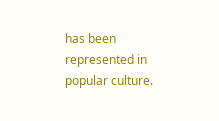has been represented in popular culture.